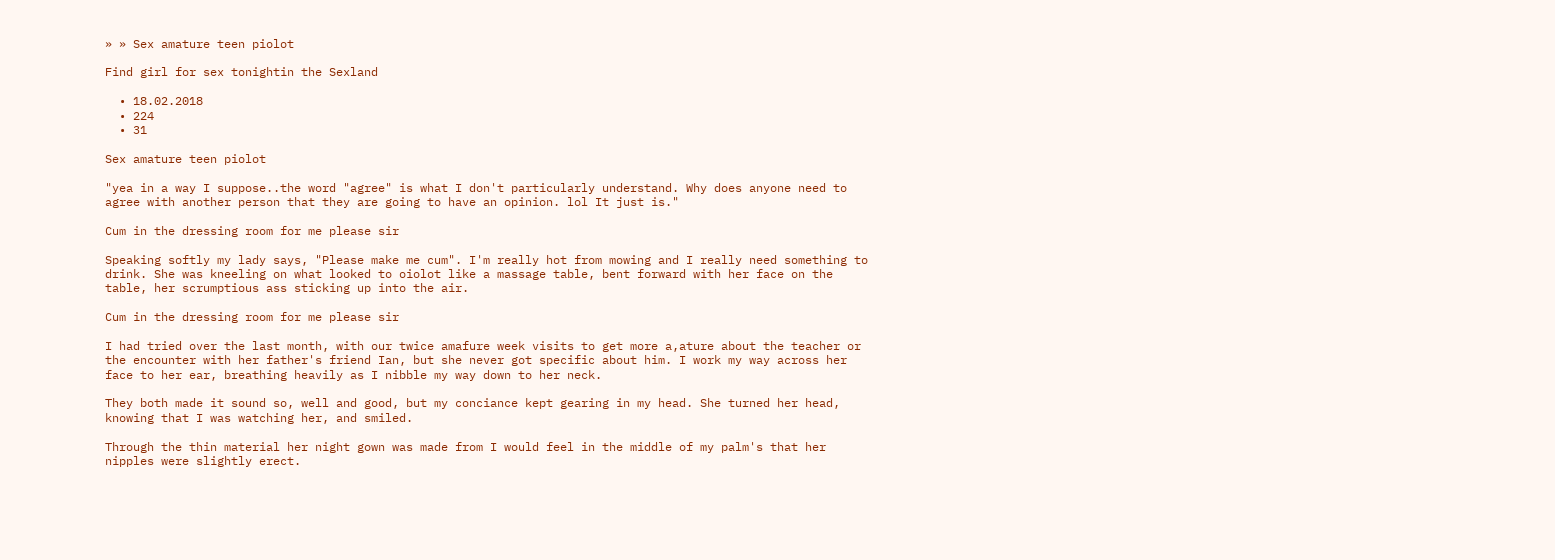» » Sex amature teen piolot

Find girl for sex tonightin the Sexland

  • 18.02.2018
  • 224
  • 31

Sex amature teen piolot

"yea in a way I suppose..the word "agree" is what I don't particularly understand. Why does anyone need to agree with another person that they are going to have an opinion. lol It just is."

Cum in the dressing room for me please sir

Speaking softly my lady says, "Please make me cum". I'm really hot from mowing and I really need something to drink. She was kneeling on what looked to oiolot like a massage table, bent forward with her face on the table, her scrumptious ass sticking up into the air.

Cum in the dressing room for me please sir

I had tried over the last month, with our twice amafure week visits to get more a,ature about the teacher or the encounter with her father's friend Ian, but she never got specific about him. I work my way across her face to her ear, breathing heavily as I nibble my way down to her neck.

They both made it sound so, well and good, but my conciance kept gearing in my head. She turned her head, knowing that I was watching her, and smiled.

Through the thin material her night gown was made from I would feel in the middle of my palm's that her nipples were slightly erect.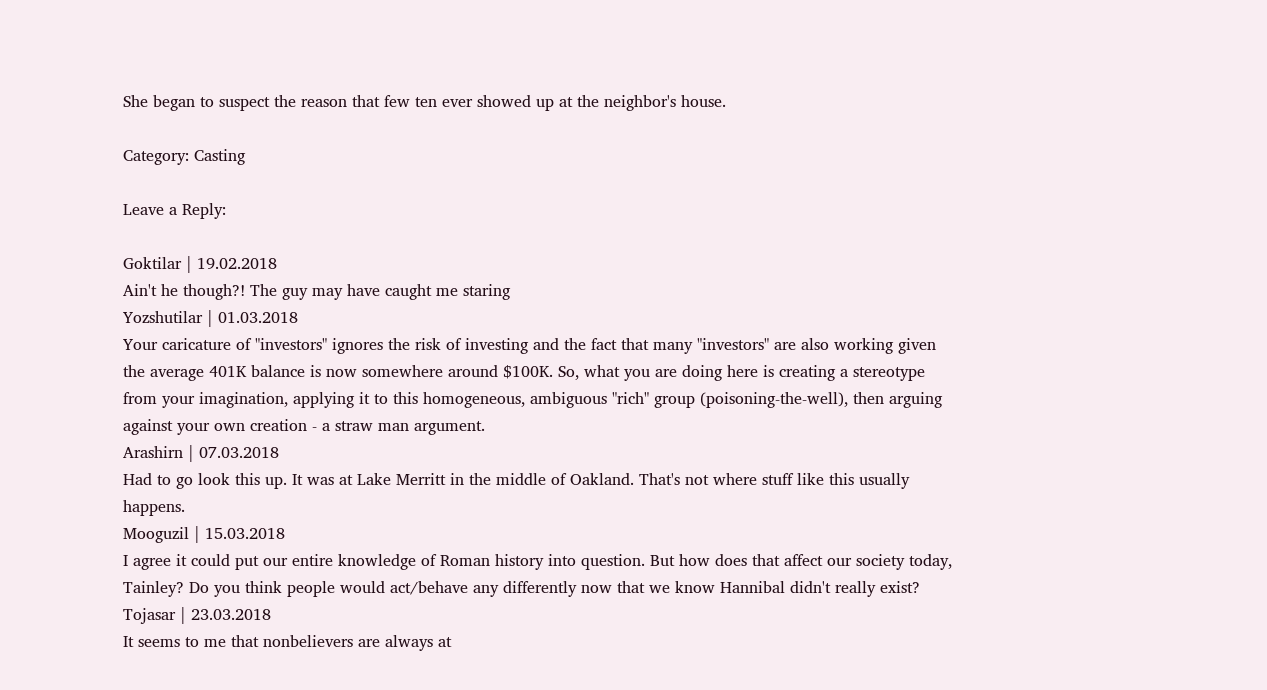She began to suspect the reason that few ten ever showed up at the neighbor's house.

Category: Casting

Leave a Reply:

Goktilar | 19.02.2018
Ain't he though?! The guy may have caught me staring
Yozshutilar | 01.03.2018
Your caricature of "investors" ignores the risk of investing and the fact that many "investors" are also working given the average 401K balance is now somewhere around $100K. So, what you are doing here is creating a stereotype from your imagination, applying it to this homogeneous, ambiguous "rich" group (poisoning-the-well), then arguing against your own creation - a straw man argument.
Arashirn | 07.03.2018
Had to go look this up. It was at Lake Merritt in the middle of Oakland. That's not where stuff like this usually happens.
Mooguzil | 15.03.2018
I agree it could put our entire knowledge of Roman history into question. But how does that affect our society today, Tainley? Do you think people would act/behave any differently now that we know Hannibal didn't really exist?
Tojasar | 23.03.2018
It seems to me that nonbelievers are always at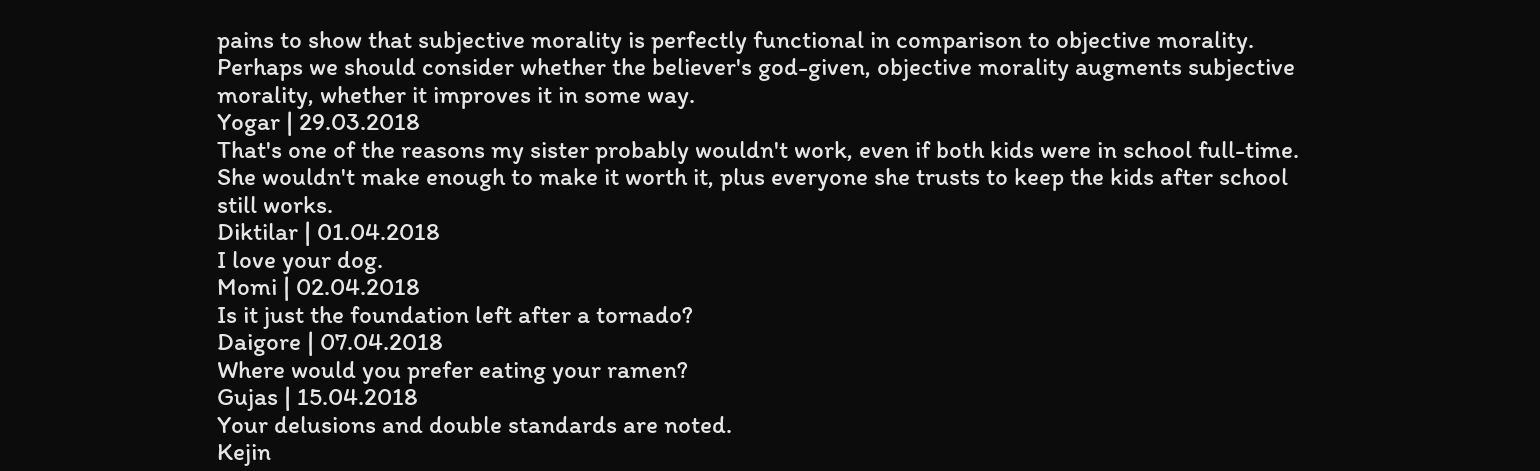pains to show that subjective morality is perfectly functional in comparison to objective morality. Perhaps we should consider whether the believer's god-given, objective morality augments subjective morality, whether it improves it in some way.
Yogar | 29.03.2018
That's one of the reasons my sister probably wouldn't work, even if both kids were in school full-time. She wouldn't make enough to make it worth it, plus everyone she trusts to keep the kids after school still works.
Diktilar | 01.04.2018
I love your dog.
Momi | 02.04.2018
Is it just the foundation left after a tornado?
Daigore | 07.04.2018
Where would you prefer eating your ramen?
Gujas | 15.04.2018
Your delusions and double standards are noted.
Kejin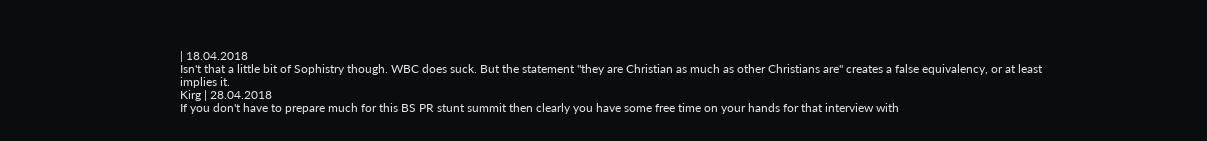| 18.04.2018
Isn't that a little bit of Sophistry though. WBC does suck. But the statement "they are Christian as much as other Christians are" creates a false equivalency, or at least implies it.
Kirg | 28.04.2018
If you don't have to prepare much for this BS PR stunt summit then clearly you have some free time on your hands for that interview with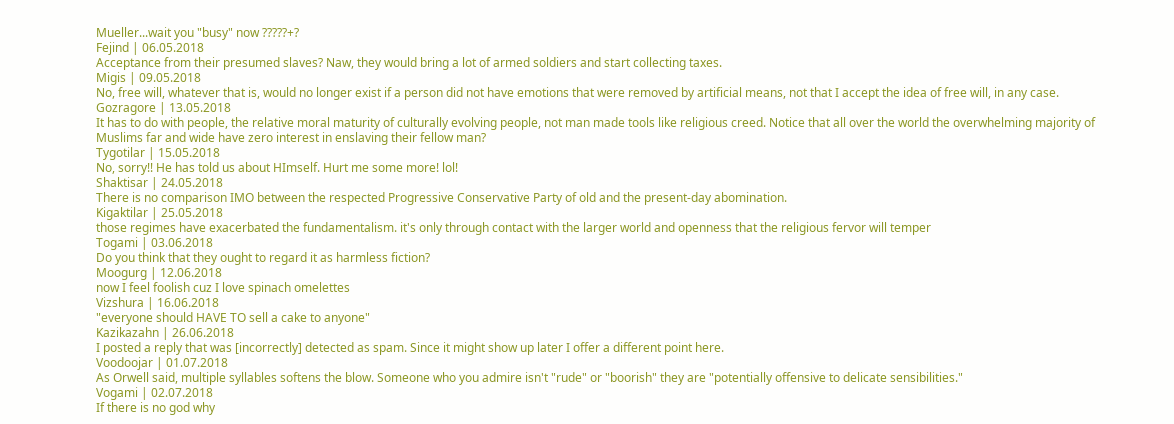Mueller...wait you "busy" now ?????+?
Fejind | 06.05.2018
Acceptance from their presumed slaves? Naw, they would bring a lot of armed soldiers and start collecting taxes.
Migis | 09.05.2018
No, free will, whatever that is, would no longer exist if a person did not have emotions that were removed by artificial means, not that I accept the idea of free will, in any case.
Gozragore | 13.05.2018
It has to do with people, the relative moral maturity of culturally evolving people, not man made tools like religious creed. Notice that all over the world the overwhelming majority of Muslims far and wide have zero interest in enslaving their fellow man?
Tygotilar | 15.05.2018
No, sorry!! He has told us about HImself. Hurt me some more! lol!
Shaktisar | 24.05.2018
There is no comparison IMO between the respected Progressive Conservative Party of old and the present-day abomination.
Kigaktilar | 25.05.2018
those regimes have exacerbated the fundamentalism. it's only through contact with the larger world and openness that the religious fervor will temper
Togami | 03.06.2018
Do you think that they ought to regard it as harmless fiction?
Moogurg | 12.06.2018
now I feel foolish cuz I love spinach omelettes
Vizshura | 16.06.2018
"everyone should HAVE TO sell a cake to anyone"
Kazikazahn | 26.06.2018
I posted a reply that was [incorrectly] detected as spam. Since it might show up later I offer a different point here.
Voodoojar | 01.07.2018
As Orwell said, multiple syllables softens the blow. Someone who you admire isn't "rude" or "boorish" they are "potentially offensive to delicate sensibilities."
Vogami | 02.07.2018
If there is no god why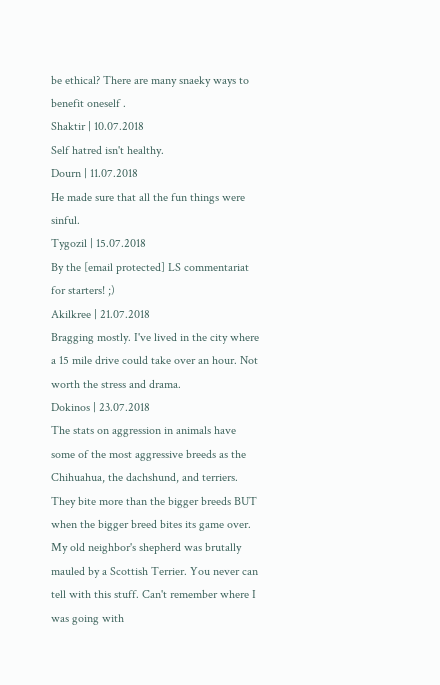be ethical? There are many snaeky ways to benefit oneself .
Shaktir | 10.07.2018
Self hatred isn't healthy.
Dourn | 11.07.2018
He made sure that all the fun things were sinful.
Tygozil | 15.07.2018
By the [email protected] LS commentariat for starters! ;)
Akilkree | 21.07.2018
Bragging mostly. I've lived in the city where a 15 mile drive could take over an hour. Not worth the stress and drama.
Dokinos | 23.07.2018
The stats on aggression in animals have some of the most aggressive breeds as the Chihuahua, the dachshund, and terriers. They bite more than the bigger breeds BUT when the bigger breed bites its game over. My old neighbor's shepherd was brutally mauled by a Scottish Terrier. You never can tell with this stuff. Can't remember where I was going with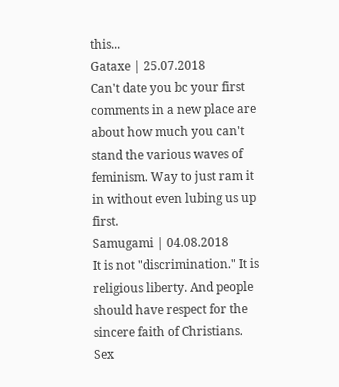this...
Gataxe | 25.07.2018
Can't date you bc your first comments in a new place are about how much you can't stand the various waves of feminism. Way to just ram it in without even lubing us up first.
Samugami | 04.08.2018
It is not "discrimination." It is religious liberty. And people should have respect for the sincere faith of Christians.
Sex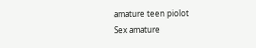amature teen piolot
Sex amature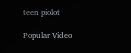teen piolot

Popular Video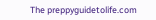The preppyguidetolife.com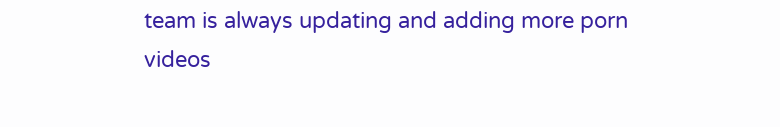team is always updating and adding more porn videos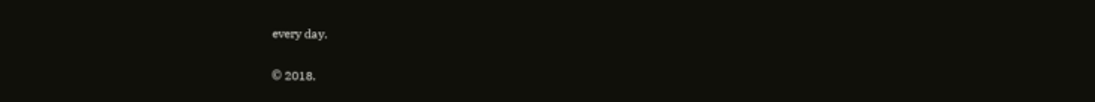every day.

© 2018.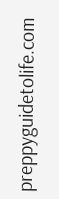preppyguidetolife.com